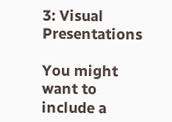3: Visual Presentations

You might want to include a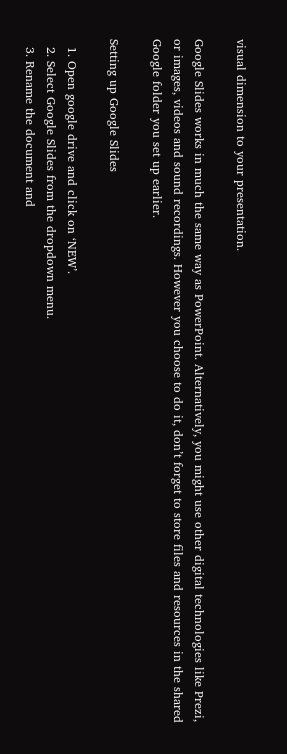visual dimension to your presentation.

Google Slides works in much the same way as PowerPoint. Alternatively, you might use other digital technologies like Prezi, or images, videos and sound recordings. However you choose to do it, don’t forget to store files and resources in the shared Google folder you set up earlier.

Setting up Google Slides

  1. Open google drive and click on ‘NEW’.
  2. Select Google Slides from the dropdown menu.
  3. Rename the document and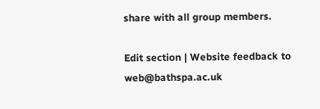share with all group members.

Edit section | Website feedback to web@bathspa.ac.uk